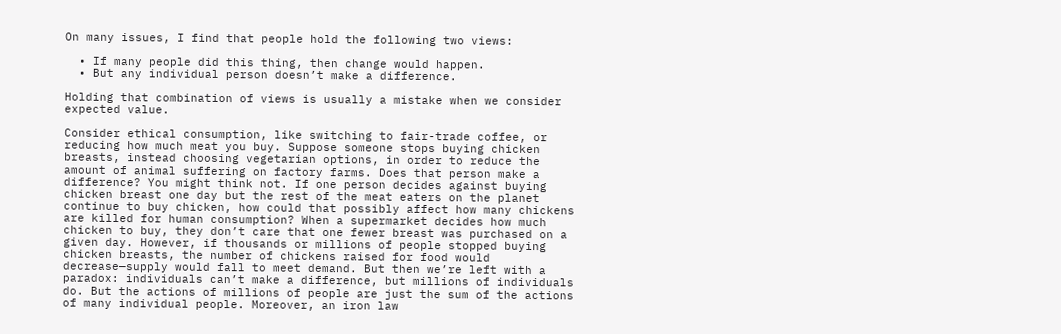On many issues, I find that people hold the following two views:

  • If many people did this thing, then change would happen.
  • But any individual person doesn’t make a difference.

Holding that combination of views is usually a mistake when we consider expected value.

Consider ethical consumption, like switching to fair-trade coffee, or reducing how much meat you buy. Suppose someone stops buying chicken breasts, instead choosing vegetarian options, in order to reduce the amount of animal suffering on factory farms. Does that person make a difference? You might think not. If one person decides against buying chicken breast one day but the rest of the meat eaters on the planet continue to buy chicken, how could that possibly affect how many chickens are killed for human consumption? When a supermarket decides how much chicken to buy, they don’t care that one fewer breast was purchased on a given day. However, if thousands or millions of people stopped buying chicken breasts, the number of chickens raised for food would decrease—supply would fall to meet demand. But then we’re left with a paradox: individuals can’t make a difference, but millions of individuals do. But the actions of millions of people are just the sum of the actions of many individual people. Moreover, an iron law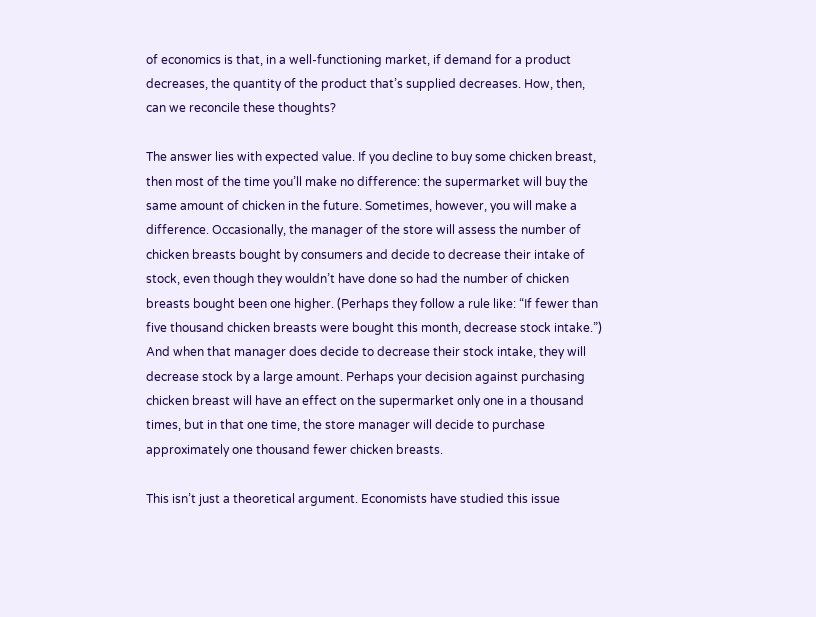of economics is that, in a well-functioning market, if demand for a product decreases, the quantity of the product that’s supplied decreases. How, then, can we reconcile these thoughts?

The answer lies with expected value. If you decline to buy some chicken breast, then most of the time you’ll make no difference: the supermarket will buy the same amount of chicken in the future. Sometimes, however, you will make a difference. Occasionally, the manager of the store will assess the number of chicken breasts bought by consumers and decide to decrease their intake of stock, even though they wouldn’t have done so had the number of chicken breasts bought been one higher. (Perhaps they follow a rule like: “If fewer than five thousand chicken breasts were bought this month, decrease stock intake.”) And when that manager does decide to decrease their stock intake, they will decrease stock by a large amount. Perhaps your decision against purchasing chicken breast will have an effect on the supermarket only one in a thousand times, but in that one time, the store manager will decide to purchase approximately one thousand fewer chicken breasts.

This isn’t just a theoretical argument. Economists have studied this issue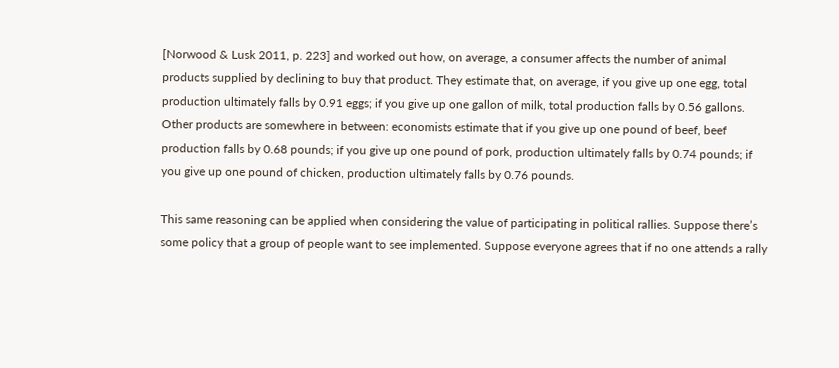[Norwood & Lusk 2011, p. 223] and worked out how, on average, a consumer affects the number of animal products supplied by declining to buy that product. They estimate that, on average, if you give up one egg, total production ultimately falls by 0.91 eggs; if you give up one gallon of milk, total production falls by 0.56 gallons. Other products are somewhere in between: economists estimate that if you give up one pound of beef, beef production falls by 0.68 pounds; if you give up one pound of pork, production ultimately falls by 0.74 pounds; if you give up one pound of chicken, production ultimately falls by 0.76 pounds.

This same reasoning can be applied when considering the value of participating in political rallies. Suppose there’s some policy that a group of people want to see implemented. Suppose everyone agrees that if no one attends a rally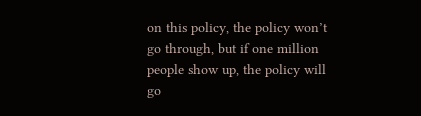on this policy, the policy won’t go through, but if one million people show up, the policy will go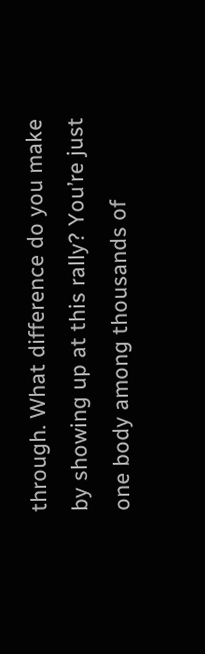through. What difference do you make by showing up at this rally? You’re just one body among thousands of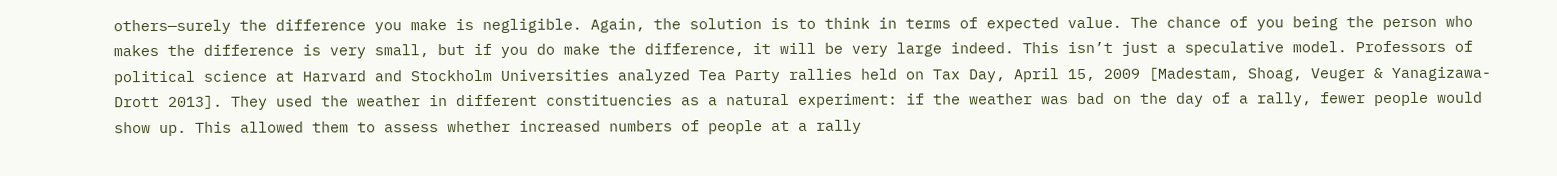others—surely the difference you make is negligible. Again, the solution is to think in terms of expected value. The chance of you being the person who makes the difference is very small, but if you do make the difference, it will be very large indeed. This isn’t just a speculative model. Professors of political science at Harvard and Stockholm Universities analyzed Tea Party rallies held on Tax Day, April 15, 2009 [Madestam, Shoag, Veuger & Yanagizawa-Drott 2013]. They used the weather in different constituencies as a natural experiment: if the weather was bad on the day of a rally, fewer people would show up. This allowed them to assess whether increased numbers of people at a rally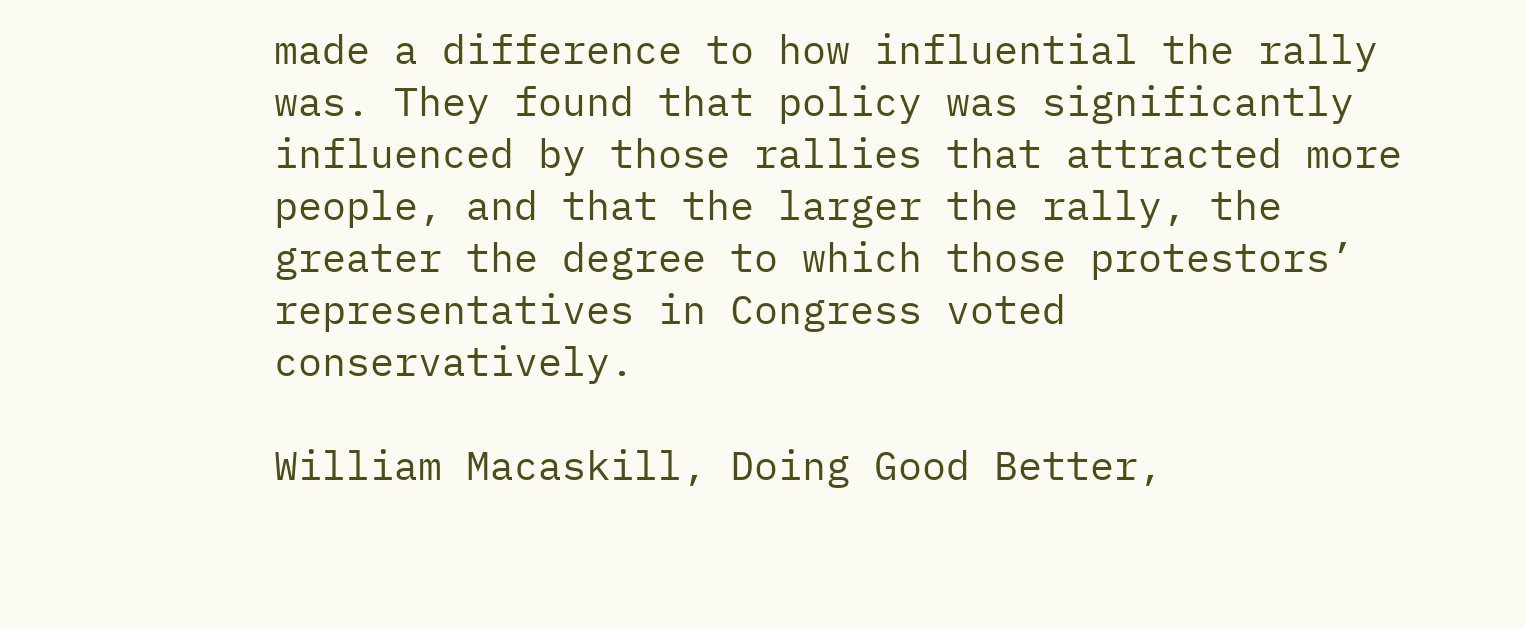made a difference to how influential the rally was. They found that policy was significantly influenced by those rallies that attracted more people, and that the larger the rally, the greater the degree to which those protestors’ representatives in Congress voted conservatively.

William Macaskill, Doing Good Better,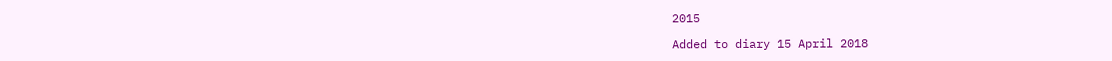2015

Added to diary 15 April 2018